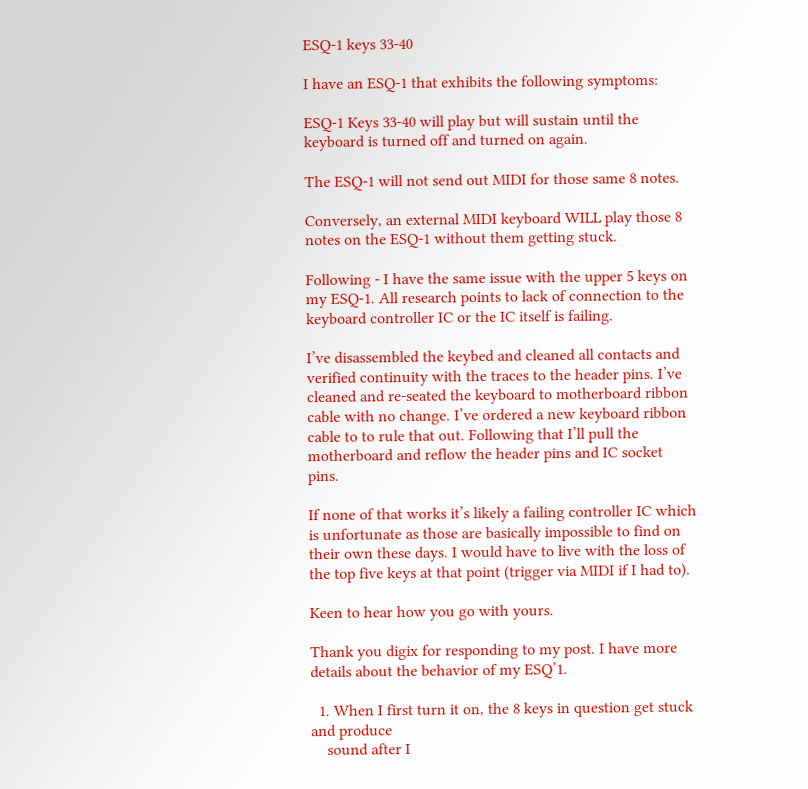ESQ-1 keys 33-40

I have an ESQ-1 that exhibits the following symptoms:

ESQ-1 Keys 33-40 will play but will sustain until the keyboard is turned off and turned on again.

The ESQ-1 will not send out MIDI for those same 8 notes.

Conversely, an external MIDI keyboard WILL play those 8 notes on the ESQ-1 without them getting stuck.

Following - I have the same issue with the upper 5 keys on my ESQ-1. All research points to lack of connection to the keyboard controller IC or the IC itself is failing.

I’ve disassembled the keybed and cleaned all contacts and verified continuity with the traces to the header pins. I’ve cleaned and re-seated the keyboard to motherboard ribbon cable with no change. I’ve ordered a new keyboard ribbon cable to to rule that out. Following that I’ll pull the motherboard and reflow the header pins and IC socket pins.

If none of that works it’s likely a failing controller IC which is unfortunate as those are basically impossible to find on their own these days. I would have to live with the loss of the top five keys at that point (trigger via MIDI if I had to).

Keen to hear how you go with yours.

Thank you digix for responding to my post. I have more details about the behavior of my ESQ’1.

  1. When I first turn it on, the 8 keys in question get stuck and produce
    sound after I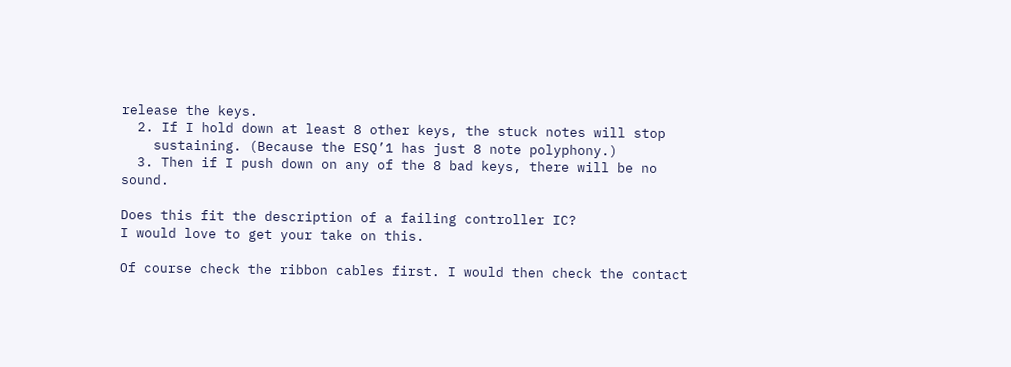release the keys.
  2. If I hold down at least 8 other keys, the stuck notes will stop
    sustaining. (Because the ESQ’1 has just 8 note polyphony.)
  3. Then if I push down on any of the 8 bad keys, there will be no sound.

Does this fit the description of a failing controller IC?
I would love to get your take on this.

Of course check the ribbon cables first. I would then check the contact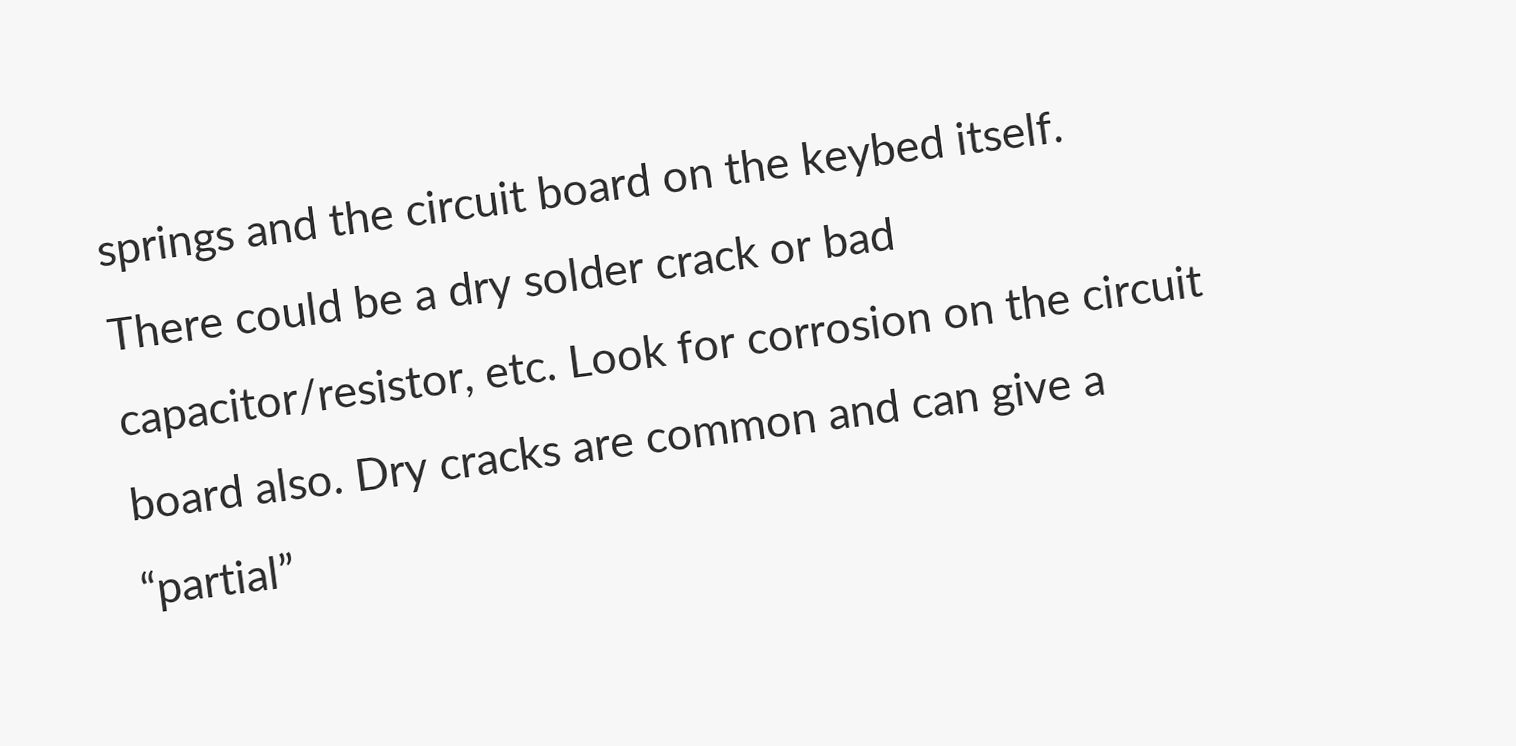springs and the circuit board on the keybed itself. There could be a dry solder crack or bad capacitor/resistor, etc. Look for corrosion on the circuit board also. Dry cracks are common and can give a “partial”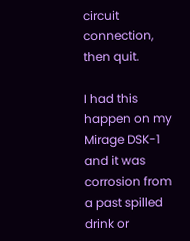circuit connection, then quit.

I had this happen on my Mirage DSK-1 and it was corrosion from a past spilled drink or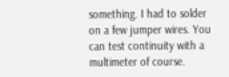something. I had to solder on a few jumper wires. You can test continuity with a multimeter of course.